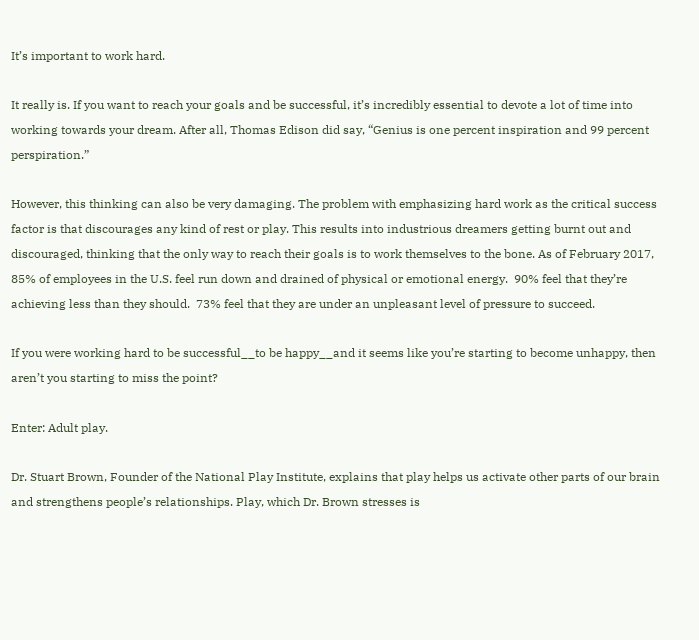It’s important to work hard.

It really is. If you want to reach your goals and be successful, it’s incredibly essential to devote a lot of time into working towards your dream. After all, Thomas Edison did say, “Genius is one percent inspiration and 99 percent perspiration.”

However, this thinking can also be very damaging. The problem with emphasizing hard work as the critical success factor is that discourages any kind of rest or play. This results into industrious dreamers getting burnt out and discouraged, thinking that the only way to reach their goals is to work themselves to the bone. As of February 2017, 85% of employees in the U.S. feel run down and drained of physical or emotional energy.  90% feel that they’re achieving less than they should.  73% feel that they are under an unpleasant level of pressure to succeed.

If you were working hard to be successful__to be happy__and it seems like you’re starting to become unhappy, then aren’t you starting to miss the point?

Enter: Adult play.

Dr. Stuart Brown, Founder of the National Play Institute, explains that play helps us activate other parts of our brain and strengthens people’s relationships. Play, which Dr. Brown stresses is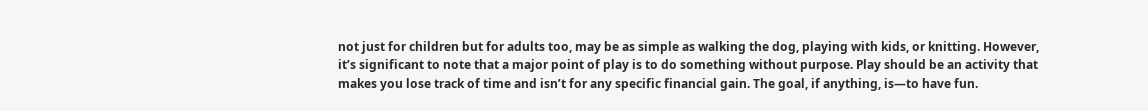not just for children but for adults too, may be as simple as walking the dog, playing with kids, or knitting. However, it’s significant to note that a major point of play is to do something without purpose. Play should be an activity that makes you lose track of time and isn’t for any specific financial gain. The goal, if anything, is—to have fun.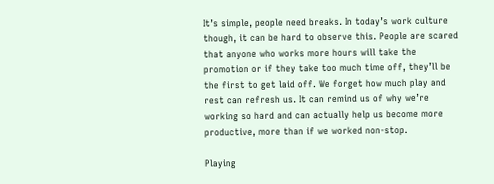It’s simple, people need breaks. In today’s work culture though, it can be hard to observe this. People are scared that anyone who works more hours will take the promotion or if they take too much time off, they’ll be the first to get laid off. We forget how much play and rest can refresh us. It can remind us of why we’re working so hard and can actually help us become more productive, more than if we worked non-stop.

Playing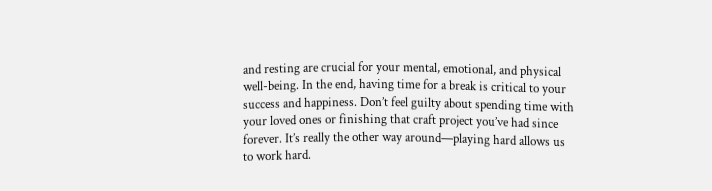and resting are crucial for your mental, emotional, and physical well-being. In the end, having time for a break is critical to your success and happiness. Don’t feel guilty about spending time with your loved ones or finishing that craft project you’ve had since forever. It’s really the other way around—playing hard allows us to work hard.